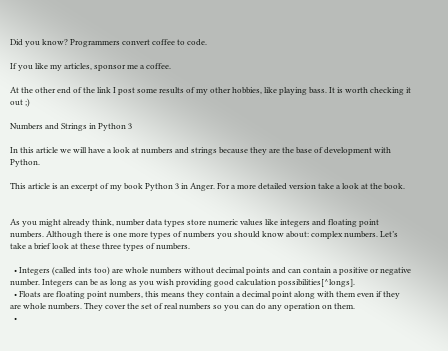Did you know? Programmers convert coffee to code.

If you like my articles, sponsor me a coffee.

At the other end of the link I post some results of my other hobbies, like playing bass. It is worth checking it out ;)

Numbers and Strings in Python 3

In this article we will have a look at numbers and strings because they are the base of development with Python.

This article is an excerpt of my book Python 3 in Anger. For a more detailed version take a look at the book.


As you might already think, number data types store numeric values like integers and floating point numbers. Although there is one more types of numbers you should know about: complex numbers. Let’s take a brief look at these three types of numbers.

  • Integers (called ints too) are whole numbers without decimal points and can contain a positive or negative number. Integers can be as long as you wish providing good calculation possibilities[^longs].
  • Floats are floating point numbers, this means they contain a decimal point along with them even if they are whole numbers. They cover the set of real numbers so you can do any operation on them.
  •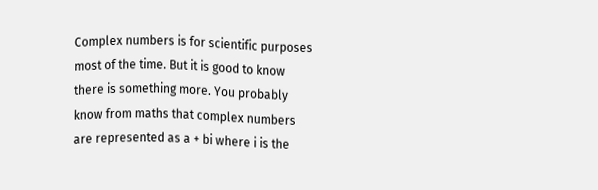Complex numbers is for scientific purposes most of the time. But it is good to know there is something more. You probably know from maths that complex numbers are represented as a + bi where i is the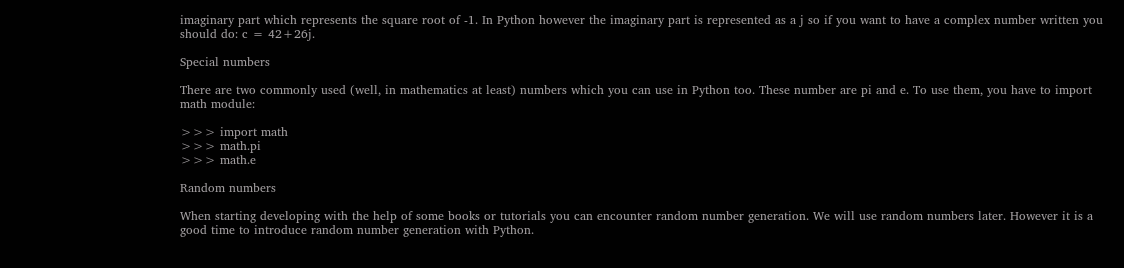imaginary part which represents the square root of -1. In Python however the imaginary part is represented as a j so if you want to have a complex number written you should do: c = 42+26j.

Special numbers

There are two commonly used (well, in mathematics at least) numbers which you can use in Python too. These number are pi and e. To use them, you have to import math module:

>>> import math
>>> math.pi
>>> math.e

Random numbers

When starting developing with the help of some books or tutorials you can encounter random number generation. We will use random numbers later. However it is a good time to introduce random number generation with Python.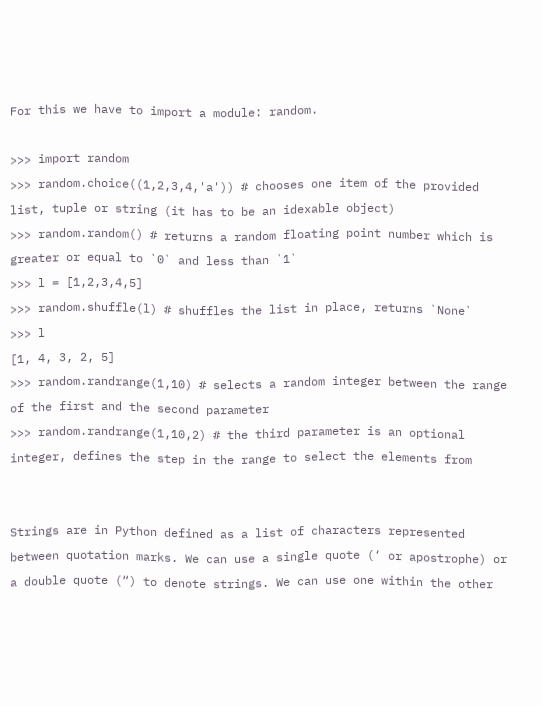For this we have to import a module: random.

>>> import random
>>> random.choice((1,2,3,4,'a')) # chooses one item of the provided list, tuple or string (it has to be an idexable object)
>>> random.random() # returns a random floating point number which is greater or equal to `0` and less than `1`
>>> l = [1,2,3,4,5]
>>> random.shuffle(l) # shuffles the list in place, returns `None`
>>> l
[1, 4, 3, 2, 5]
>>> random.randrange(1,10) # selects a random integer between the range of the first and the second parameter
>>> random.randrange(1,10,2) # the third parameter is an optional integer, defines the step in the range to select the elements from


Strings are in Python defined as a list of characters represented between quotation marks. We can use a single quote (‘ or apostrophe) or a double quote (“) to denote strings. We can use one within the other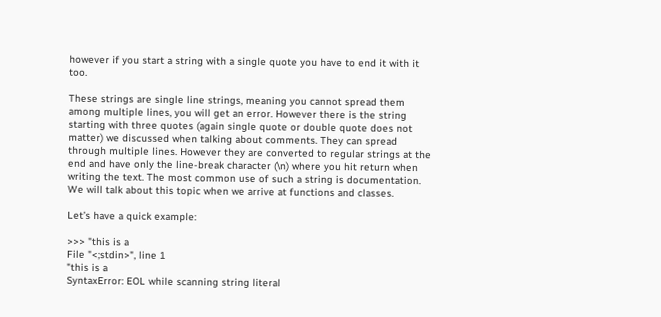however if you start a string with a single quote you have to end it with it too.

These strings are single line strings, meaning you cannot spread them among multiple lines, you will get an error. However there is the string starting with three quotes (again single quote or double quote does not matter) we discussed when talking about comments. They can spread through multiple lines. However they are converted to regular strings at the end and have only the line-break character (\n) where you hit return when writing the text. The most common use of such a string is documentation. We will talk about this topic when we arrive at functions and classes.

Let’s have a quick example:

>>> "this is a
File "<;stdin>", line 1
"this is a
SyntaxError: EOL while scanning string literal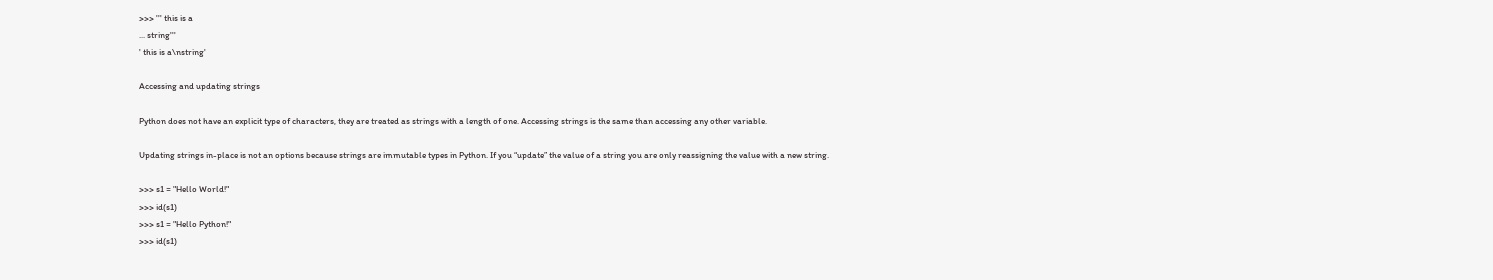>>> ''' this is a
... string'''
' this is a\nstring'

Accessing and updating strings

Python does not have an explicit type of characters, they are treated as strings with a length of one. Accessing strings is the same than accessing any other variable.

Updating strings in-place is not an options because strings are immutable types in Python. If you “update” the value of a string you are only reassigning the value with a new string.

>>> s1 = "Hello World!"
>>> id(s1)
>>> s1 = "Hello Python!"
>>> id(s1)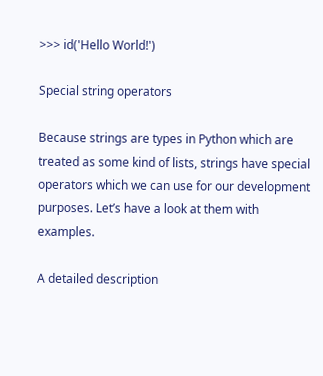>>> id('Hello World!')

Special string operators

Because strings are types in Python which are treated as some kind of lists, strings have special operators which we can use for our development purposes. Let’s have a look at them with examples.

A detailed description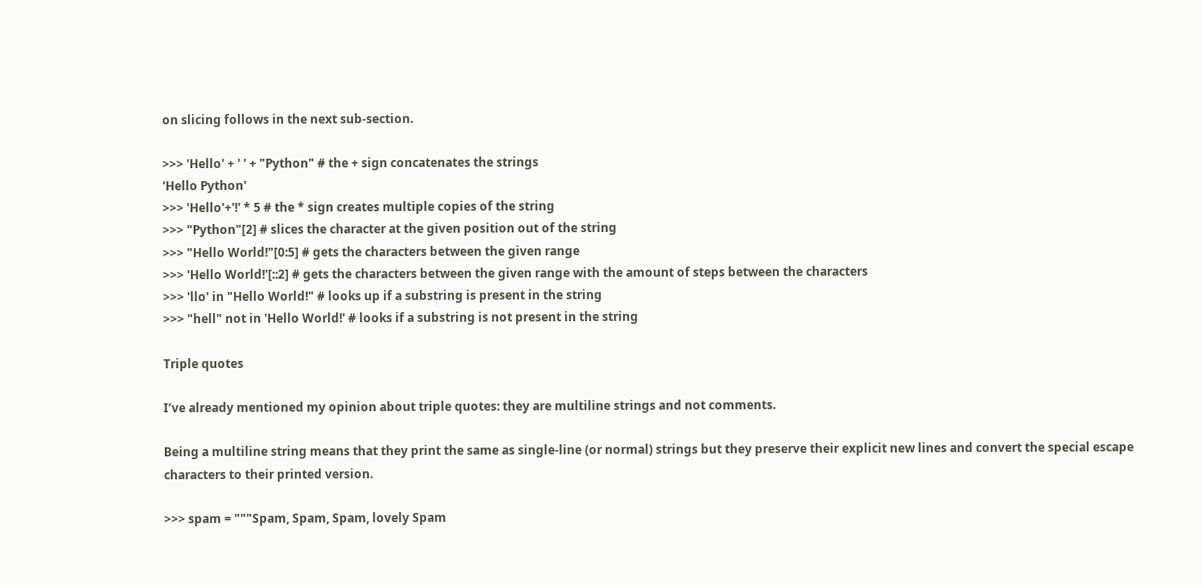on slicing follows in the next sub-section.

>>> 'Hello' + ' ' + "Python" # the + sign concatenates the strings
'Hello Python'
>>> 'Hello'+'!' * 5 # the * sign creates multiple copies of the string
>>> "Python"[2] # slices the character at the given position out of the string
>>> "Hello World!"[0:5] # gets the characters between the given range
>>> 'Hello World!'[::2] # gets the characters between the given range with the amount of steps between the characters
>>> 'llo' in "Hello World!" # looks up if a substring is present in the string
>>> "hell" not in 'Hello World!' # looks if a substring is not present in the string

Triple quotes

I’ve already mentioned my opinion about triple quotes: they are multiline strings and not comments.

Being a multiline string means that they print the same as single-line (or normal) strings but they preserve their explicit new lines and convert the special escape characters to their printed version.

>>> spam = """Spam, Spam, Spam, lovely Spam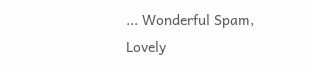... Wonderful Spam, Lovely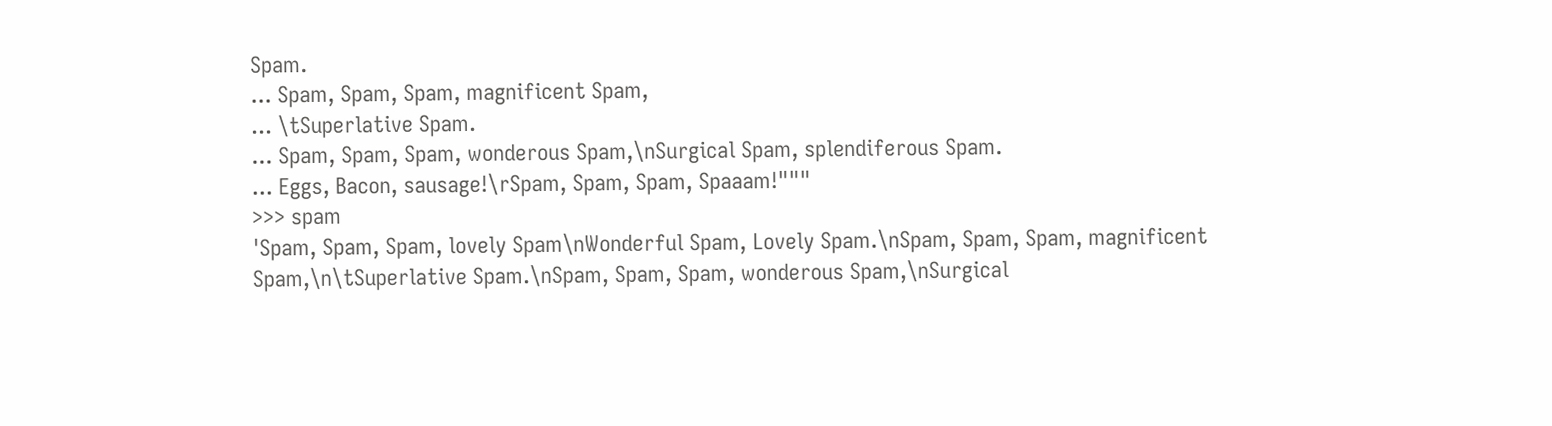Spam.
... Spam, Spam, Spam, magnificent Spam,
... \tSuperlative Spam.
... Spam, Spam, Spam, wonderous Spam,\nSurgical Spam, splendiferous Spam.
... Eggs, Bacon, sausage!\rSpam, Spam, Spam, Spaaam!"""
>>> spam
'Spam, Spam, Spam, lovely Spam\nWonderful Spam, Lovely Spam.\nSpam, Spam, Spam, magnificent Spam,\n\tSuperlative Spam.\nSpam, Spam, Spam, wonderous Spam,\nSurgical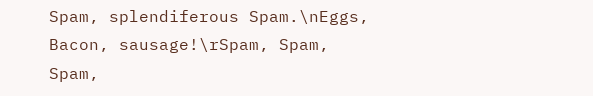Spam, splendiferous Spam.\nEggs, Bacon, sausage!\rSpam, Spam, Spam,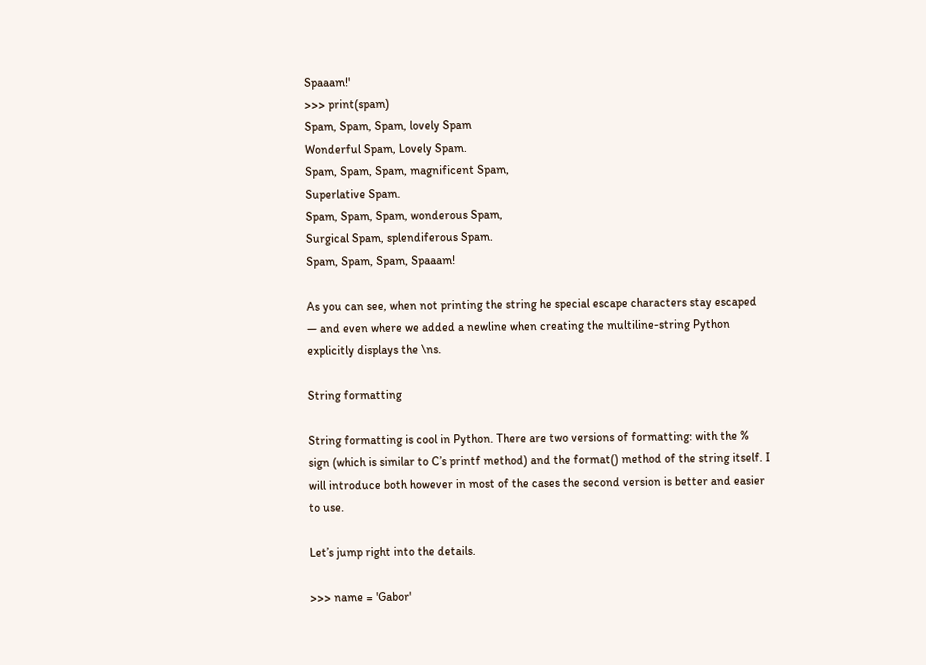Spaaam!'
>>> print(spam)
Spam, Spam, Spam, lovely Spam
Wonderful Spam, Lovely Spam.
Spam, Spam, Spam, magnificent Spam,
Superlative Spam.
Spam, Spam, Spam, wonderous Spam,
Surgical Spam, splendiferous Spam.
Spam, Spam, Spam, Spaaam!

As you can see, when not printing the string he special escape characters stay escaped — and even where we added a newline when creating the multiline-string Python explicitly displays the \ns.

String formatting

String formatting is cool in Python. There are two versions of formatting: with the % sign (which is similar to C’s printf method) and the format() method of the string itself. I will introduce both however in most of the cases the second version is better and easier to use.

Let’s jump right into the details.

>>> name = 'Gabor'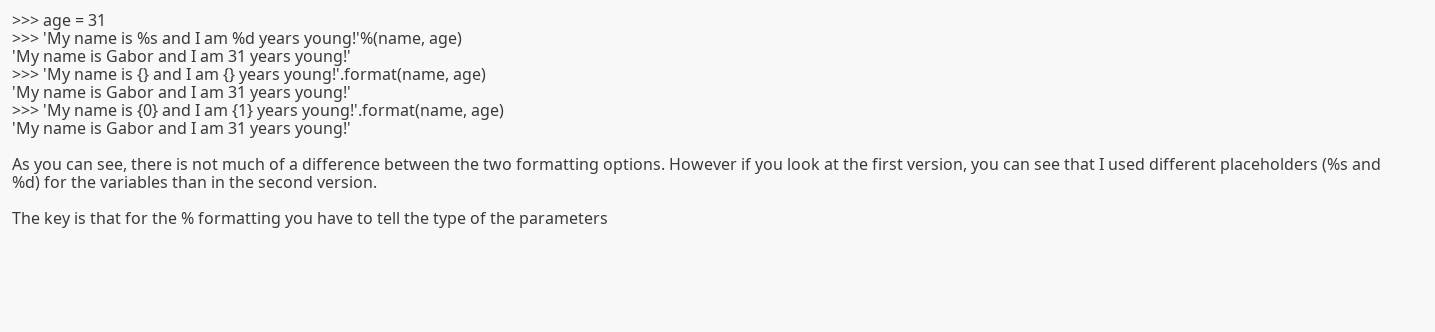>>> age = 31
>>> 'My name is %s and I am %d years young!'%(name, age)
'My name is Gabor and I am 31 years young!'
>>> 'My name is {} and I am {} years young!'.format(name, age)
'My name is Gabor and I am 31 years young!'
>>> 'My name is {0} and I am {1} years young!'.format(name, age)
'My name is Gabor and I am 31 years young!'

As you can see, there is not much of a difference between the two formatting options. However if you look at the first version, you can see that I used different placeholders (%s and %d) for the variables than in the second version.

The key is that for the % formatting you have to tell the type of the parameters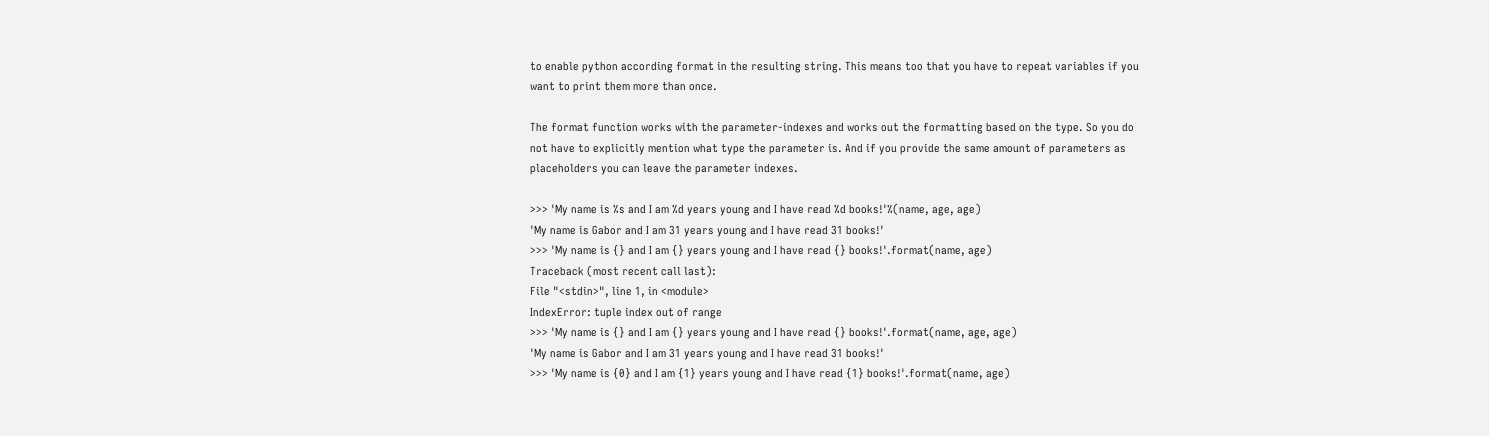to enable python according format in the resulting string. This means too that you have to repeat variables if you want to print them more than once.

The format function works with the parameter-indexes and works out the formatting based on the type. So you do not have to explicitly mention what type the parameter is. And if you provide the same amount of parameters as placeholders you can leave the parameter indexes.

>>> 'My name is %s and I am %d years young and I have read %d books!'%(name, age, age)
'My name is Gabor and I am 31 years young and I have read 31 books!'
>>> 'My name is {} and I am {} years young and I have read {} books!'.format(name, age)
Traceback (most recent call last):
File "<stdin>", line 1, in <module>
IndexError: tuple index out of range
>>> 'My name is {} and I am {} years young and I have read {} books!'.format(name, age, age)
'My name is Gabor and I am 31 years young and I have read 31 books!'
>>> 'My name is {0} and I am {1} years young and I have read {1} books!'.format(name, age)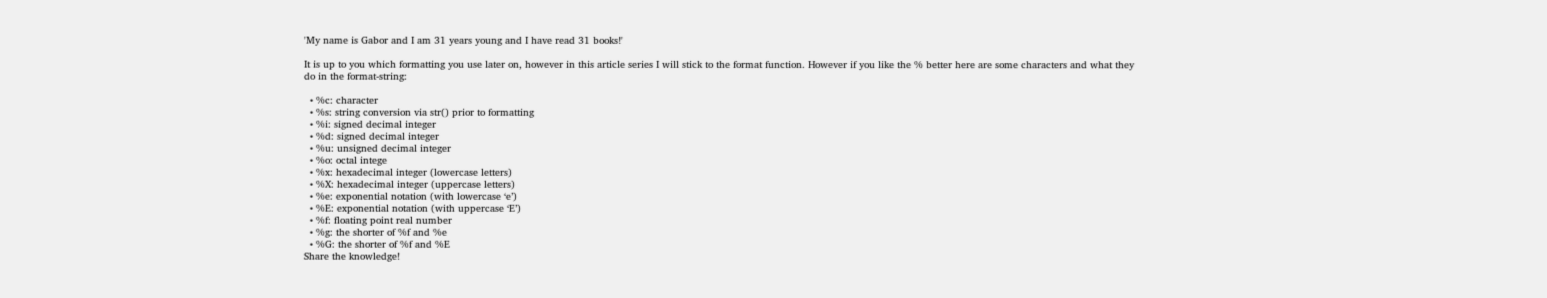'My name is Gabor and I am 31 years young and I have read 31 books!'

It is up to you which formatting you use later on, however in this article series I will stick to the format function. However if you like the % better here are some characters and what they do in the format-string:

  • %c: character
  • %s: string conversion via str() prior to formatting
  • %i: signed decimal integer
  • %d: signed decimal integer
  • %u: unsigned decimal integer
  • %o: octal intege
  • %x: hexadecimal integer (lowercase letters)
  • %X: hexadecimal integer (uppercase letters)
  • %e: exponential notation (with lowercase ‘e’)
  • %E: exponential notation (with uppercase ‘E’)
  • %f: floating point real number
  • %g: the shorter of %f and %e
  • %G: the shorter of %f and %E
Share the knowledge!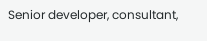Senior developer, consultant,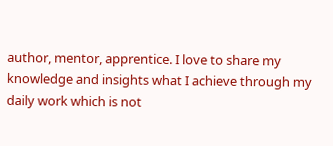author, mentor, apprentice. I love to share my knowledge and insights what I achieve through my daily work which is not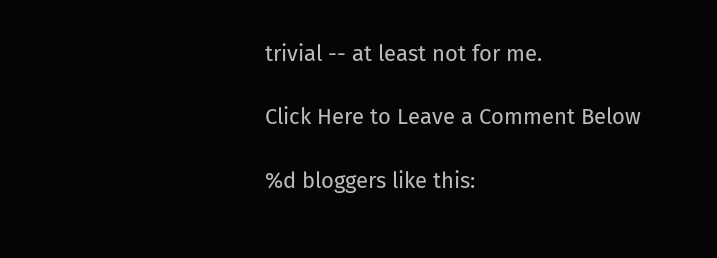trivial -- at least not for me.

Click Here to Leave a Comment Below

%d bloggers like this: